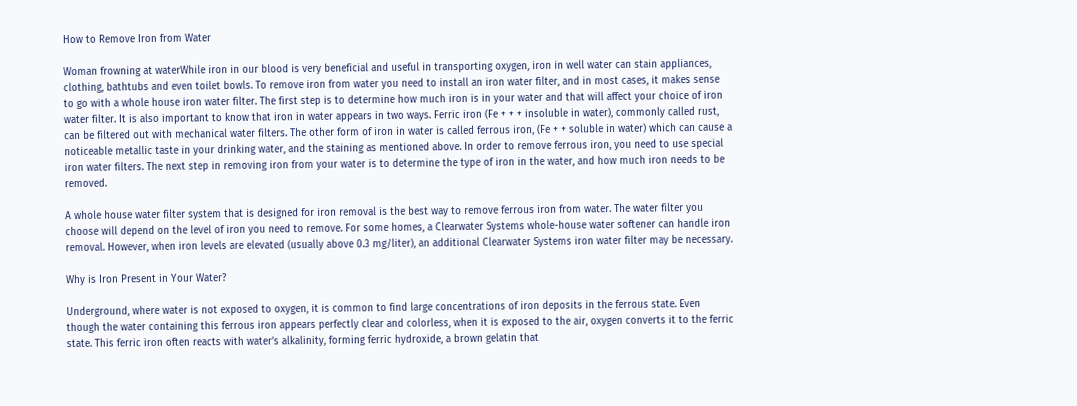How to Remove Iron from Water

Woman frowning at waterWhile iron in our blood is very beneficial and useful in transporting oxygen, iron in well water can stain appliances, clothing, bathtubs and even toilet bowls. To remove iron from water you need to install an iron water filter, and in most cases, it makes sense to go with a whole house iron water filter. The first step is to determine how much iron is in your water and that will affect your choice of iron water filter. It is also important to know that iron in water appears in two ways. Ferric iron (Fe + + + insoluble in water), commonly called rust, can be filtered out with mechanical water filters. The other form of iron in water is called ferrous iron, (Fe + + soluble in water) which can cause a noticeable metallic taste in your drinking water, and the staining as mentioned above. In order to remove ferrous iron, you need to use special iron water filters. The next step in removing iron from your water is to determine the type of iron in the water, and how much iron needs to be removed.

A whole house water filter system that is designed for iron removal is the best way to remove ferrous iron from water. The water filter you choose will depend on the level of iron you need to remove. For some homes, a Clearwater Systems whole-house water softener can handle iron removal. However, when iron levels are elevated (usually above 0.3 mg/liter), an additional Clearwater Systems iron water filter may be necessary.

Why is Iron Present in Your Water?

Underground, where water is not exposed to oxygen, it is common to find large concentrations of iron deposits in the ferrous state. Even though the water containing this ferrous iron appears perfectly clear and colorless, when it is exposed to the air, oxygen converts it to the ferric state. This ferric iron often reacts with water’s alkalinity, forming ferric hydroxide, a brown gelatin that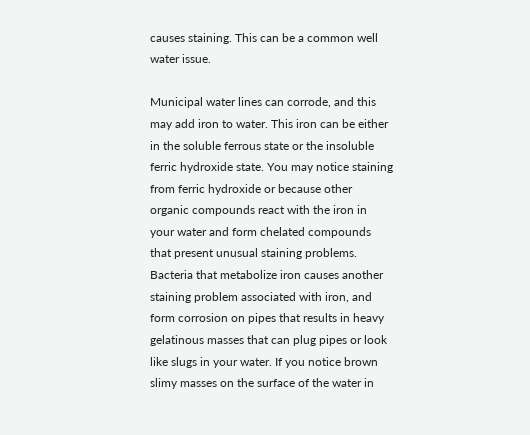causes staining. This can be a common well water issue.

Municipal water lines can corrode, and this may add iron to water. This iron can be either in the soluble ferrous state or the insoluble ferric hydroxide state. You may notice staining from ferric hydroxide or because other organic compounds react with the iron in your water and form chelated compounds that present unusual staining problems. Bacteria that metabolize iron causes another staining problem associated with iron, and form corrosion on pipes that results in heavy gelatinous masses that can plug pipes or look like slugs in your water. If you notice brown slimy masses on the surface of the water in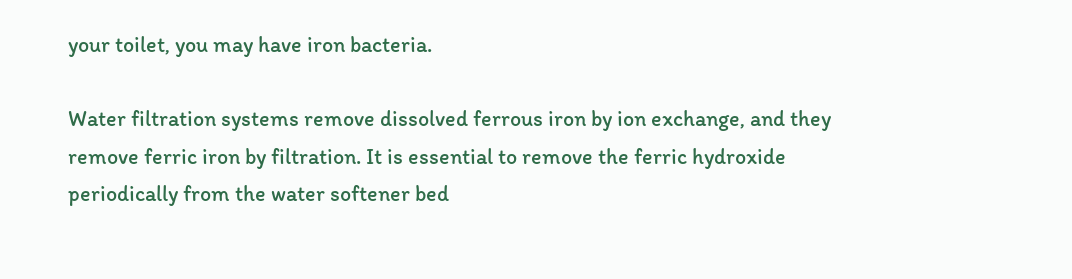your toilet, you may have iron bacteria.

Water filtration systems remove dissolved ferrous iron by ion exchange, and they remove ferric iron by filtration. It is essential to remove the ferric hydroxide periodically from the water softener bed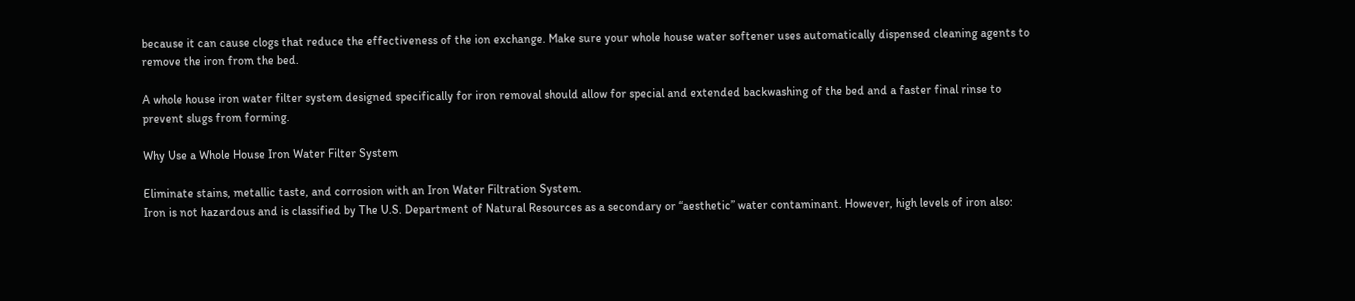because it can cause clogs that reduce the effectiveness of the ion exchange. Make sure your whole house water softener uses automatically dispensed cleaning agents to remove the iron from the bed.

A whole house iron water filter system designed specifically for iron removal should allow for special and extended backwashing of the bed and a faster final rinse to prevent slugs from forming.

Why Use a Whole House Iron Water Filter System

Eliminate stains, metallic taste, and corrosion with an Iron Water Filtration System.
Iron is not hazardous and is classified by The U.S. Department of Natural Resources as a secondary or “aesthetic” water contaminant. However, high levels of iron also: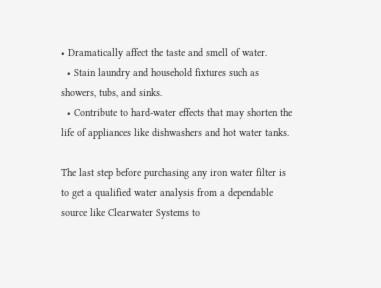• Dramatically affect the taste and smell of water.
  • Stain laundry and household fixtures such as showers, tubs, and sinks.
  • Contribute to hard-water effects that may shorten the life of appliances like dishwashers and hot water tanks.

The last step before purchasing any iron water filter is to get a qualified water analysis from a dependable source like Clearwater Systems to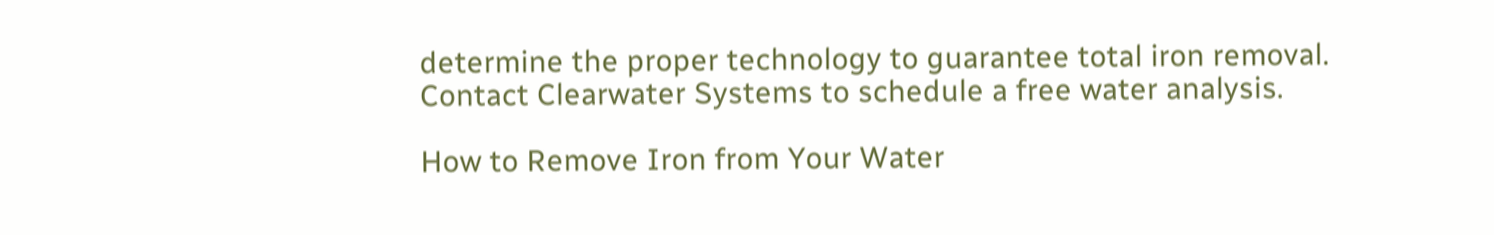determine the proper technology to guarantee total iron removal. Contact Clearwater Systems to schedule a free water analysis.

How to Remove Iron from Your Water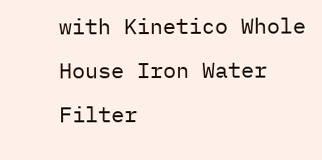with Kinetico Whole House Iron Water Filter